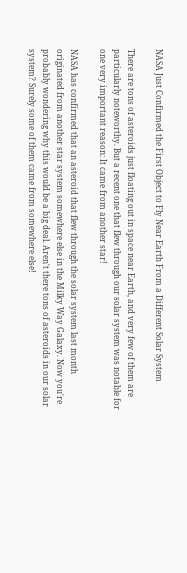NASA Just Confirmed the First Object to Fly Near Earth From a Different Solar System

There are tons of asteroids just floating out in space near Earth, and very few of them are particularly noteworthy. But a recent one that flew through our solar system was notable for one very important reason: It came from another star!

NASA has confirmed that an asteroid that flew through the solar system last month originated from another star system somewhere else in the Milky Way Galaxy. Now you're probably wondering why this would be a big deal. Aren't there tons of asteroids in our solar system? Surely some of them came from somewhere else!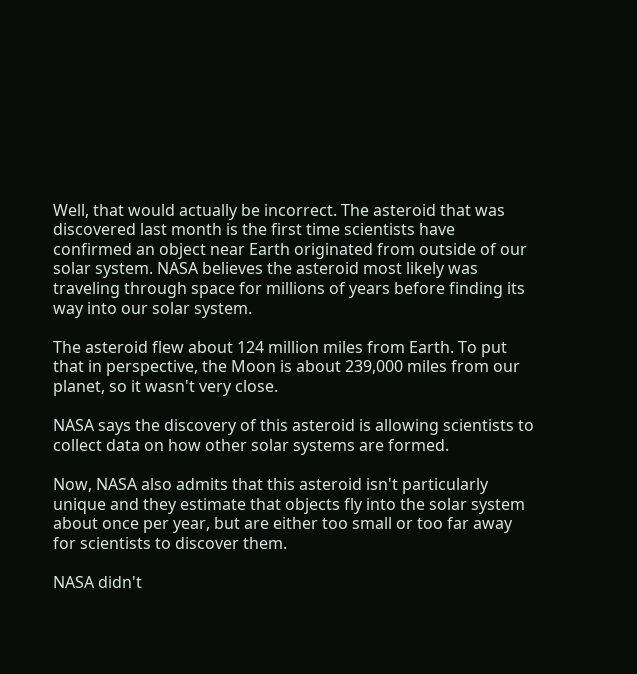Well, that would actually be incorrect. The asteroid that was discovered last month is the first time scientists have confirmed an object near Earth originated from outside of our solar system. NASA believes the asteroid most likely was traveling through space for millions of years before finding its way into our solar system.

The asteroid flew about 124 million miles from Earth. To put that in perspective, the Moon is about 239,000 miles from our planet, so it wasn't very close.

NASA says the discovery of this asteroid is allowing scientists to collect data on how other solar systems are formed.

Now, NASA also admits that this asteroid isn't particularly unique and they estimate that objects fly into the solar system about once per year, but are either too small or too far away for scientists to discover them.

NASA didn't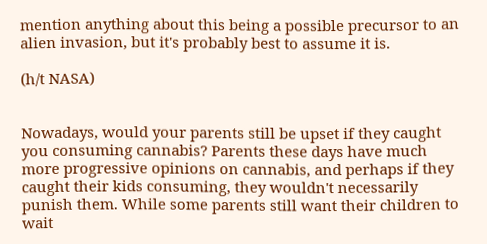mention anything about this being a possible precursor to an alien invasion, but it's probably best to assume it is.

(h/t NASA)


Nowadays, would your parents still be upset if they caught you consuming cannabis? Parents these days have much more progressive opinions on cannabis, and perhaps if they caught their kids consuming, they wouldn't necessarily punish them. While some parents still want their children to wait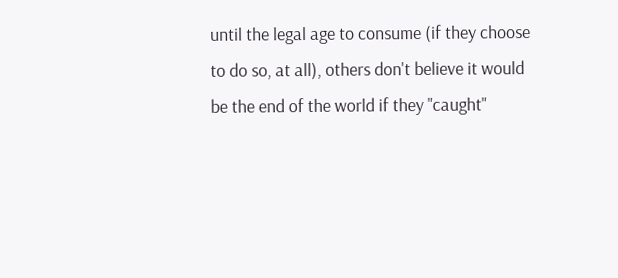until the legal age to consume (if they choose to do so, at all), others don't believe it would be the end of the world if they "caught"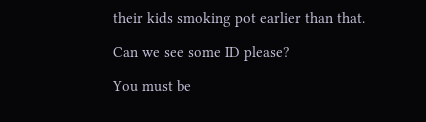their kids smoking pot earlier than that.

Can we see some ID please?

You must be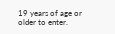19 years of age or older to enter.